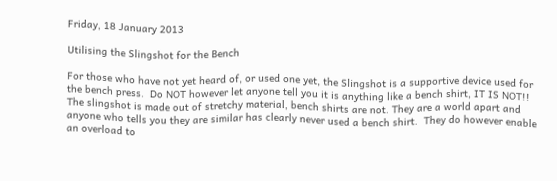Friday, 18 January 2013

Utilising the Slingshot for the Bench

For those who have not yet heard of, or used one yet, the Slingshot is a supportive device used for the bench press.  Do NOT however let anyone tell you it is anything like a bench shirt, IT IS NOT!!  The slingshot is made out of stretchy material, bench shirts are not. They are a world apart and anyone who tells you they are similar has clearly never used a bench shirt.  They do however enable an overload to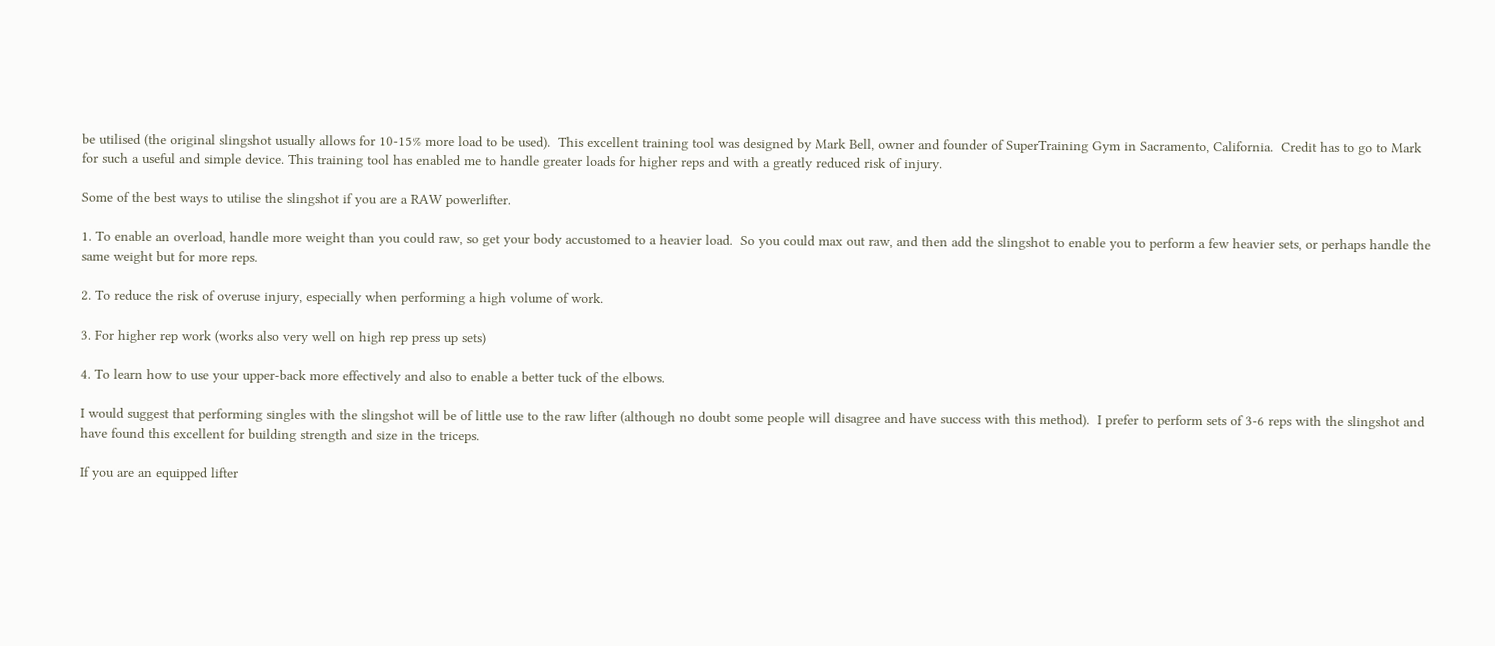be utilised (the original slingshot usually allows for 10-15% more load to be used).  This excellent training tool was designed by Mark Bell, owner and founder of SuperTraining Gym in Sacramento, California.  Credit has to go to Mark for such a useful and simple device. This training tool has enabled me to handle greater loads for higher reps and with a greatly reduced risk of injury.

Some of the best ways to utilise the slingshot if you are a RAW powerlifter.

1. To enable an overload, handle more weight than you could raw, so get your body accustomed to a heavier load.  So you could max out raw, and then add the slingshot to enable you to perform a few heavier sets, or perhaps handle the same weight but for more reps.

2. To reduce the risk of overuse injury, especially when performing a high volume of work.

3. For higher rep work (works also very well on high rep press up sets)

4. To learn how to use your upper-back more effectively and also to enable a better tuck of the elbows.

I would suggest that performing singles with the slingshot will be of little use to the raw lifter (although no doubt some people will disagree and have success with this method).  I prefer to perform sets of 3-6 reps with the slingshot and have found this excellent for building strength and size in the triceps.

If you are an equipped lifter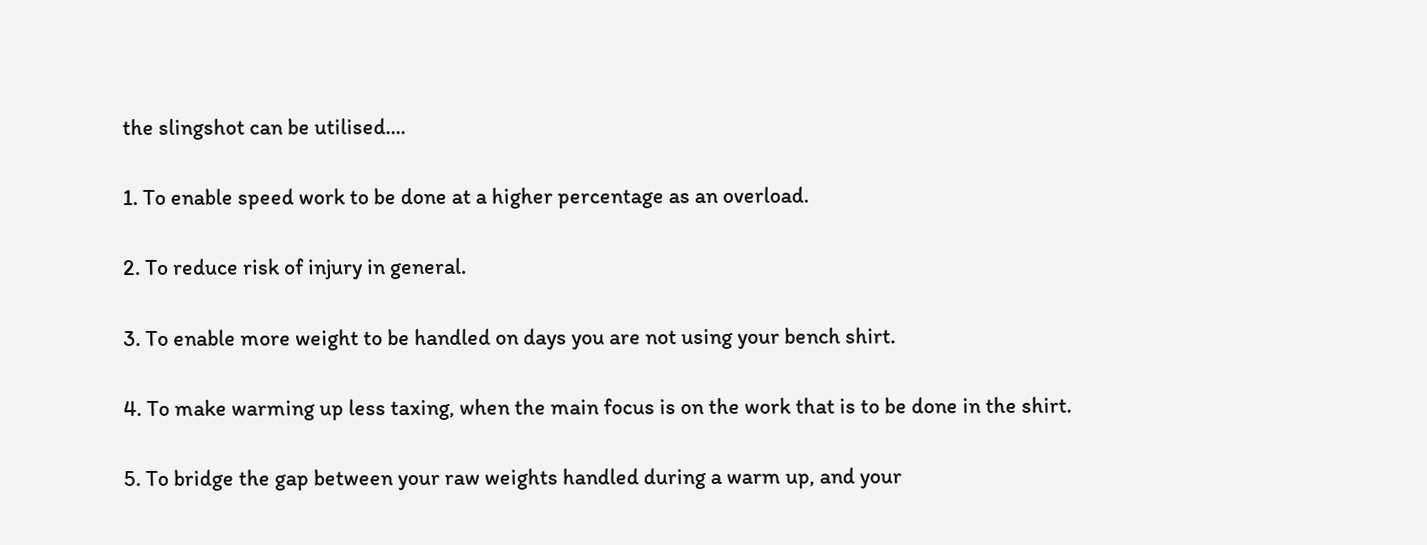the slingshot can be utilised....

1. To enable speed work to be done at a higher percentage as an overload.

2. To reduce risk of injury in general.

3. To enable more weight to be handled on days you are not using your bench shirt.

4. To make warming up less taxing, when the main focus is on the work that is to be done in the shirt.

5. To bridge the gap between your raw weights handled during a warm up, and your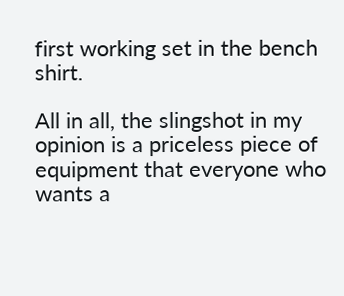first working set in the bench shirt.

All in all, the slingshot in my opinion is a priceless piece of equipment that everyone who wants a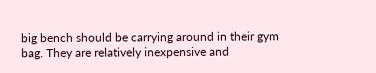big bench should be carrying around in their gym bag. They are relatively inexpensive and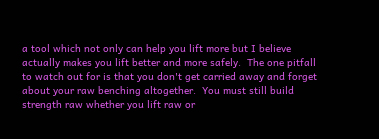a tool which not only can help you lift more but I believe actually makes you lift better and more safely.  The one pitfall to watch out for is that you don't get carried away and forget about your raw benching altogether.  You must still build strength raw whether you lift raw or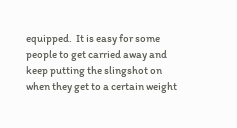equipped.  It is easy for some people to get carried away and keep putting the slingshot on when they get to a certain weight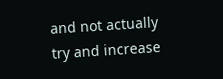and not actually try and increase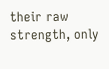their raw strength, only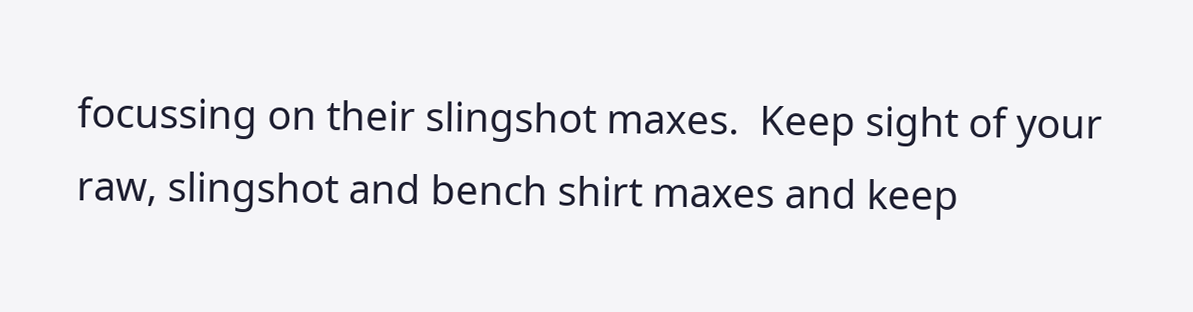focussing on their slingshot maxes.  Keep sight of your raw, slingshot and bench shirt maxes and keep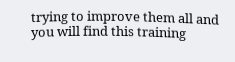trying to improve them all and you will find this training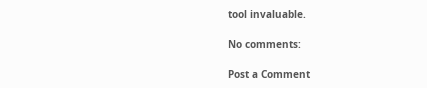tool invaluable.

No comments:

Post a Comment